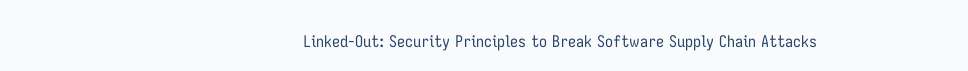Linked-Out: Security Principles to Break Software Supply Chain Attacks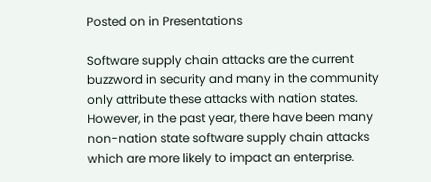Posted on in Presentations

Software supply chain attacks are the current buzzword in security and many in the community only attribute these attacks with nation states. However, in the past year, there have been many non-nation state software supply chain attacks which are more likely to impact an enterprise.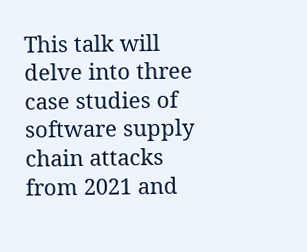This talk will delve into three case studies of software supply chain attacks from 2021 and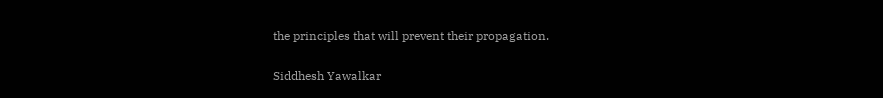the principles that will prevent their propagation.

Siddhesh Yawalkar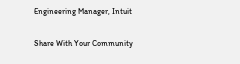Engineering Manager, Intuit

Share With Your Community